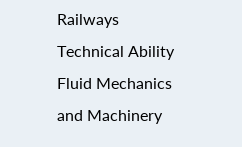Railways Technical Ability Fluid Mechanics and Machinery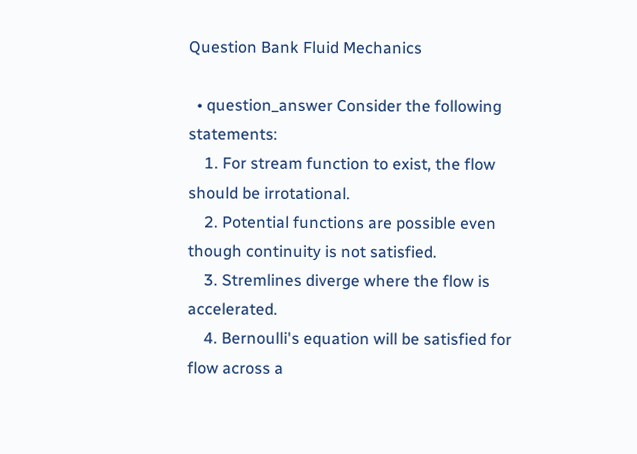Question Bank Fluid Mechanics

  • question_answer Consider the following statements:
    1. For stream function to exist, the flow should be irrotational.
    2. Potential functions are possible even though continuity is not satisfied.
    3. Stremlines diverge where the flow is accelerated.
    4. Bernoulli's equation will be satisfied for flow across a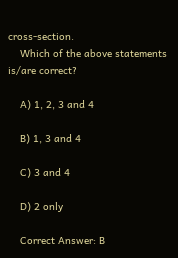cross-section.
    Which of the above statements is/are correct?

    A) 1, 2, 3 and 4

    B) 1, 3 and 4

    C) 3 and 4

    D) 2 only

    Correct Answer: B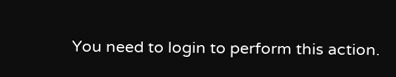You need to login to perform this action.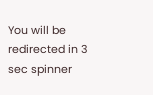You will be redirected in 3 sec spinner